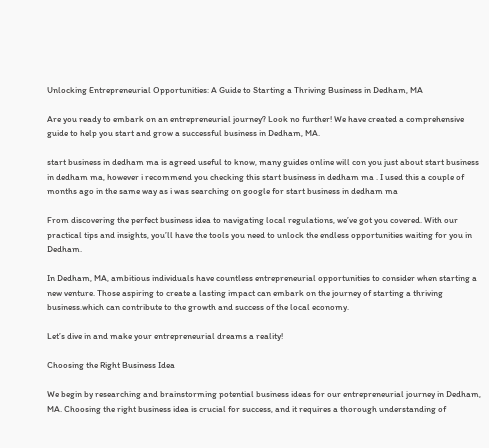Unlocking Entrepreneurial Opportunities: A Guide to Starting a Thriving Business in Dedham, MA

Are you ready to embark on an entrepreneurial journey? Look no further! We have created a comprehensive guide to help you start and grow a successful business in Dedham, MA.

start business in dedham ma is agreed useful to know, many guides online will con you just about start business in dedham ma, however i recommend you checking this start business in dedham ma . I used this a couple of months ago in the same way as i was searching on google for start business in dedham ma

From discovering the perfect business idea to navigating local regulations, we’ve got you covered. With our practical tips and insights, you’ll have the tools you need to unlock the endless opportunities waiting for you in Dedham.

In Dedham, MA, ambitious individuals have countless entrepreneurial opportunities to consider when starting a new venture. Those aspiring to create a lasting impact can embark on the journey of starting a thriving business.which can contribute to the growth and success of the local economy.

Let’s dive in and make your entrepreneurial dreams a reality!

Choosing the Right Business Idea

We begin by researching and brainstorming potential business ideas for our entrepreneurial journey in Dedham, MA. Choosing the right business idea is crucial for success, and it requires a thorough understanding of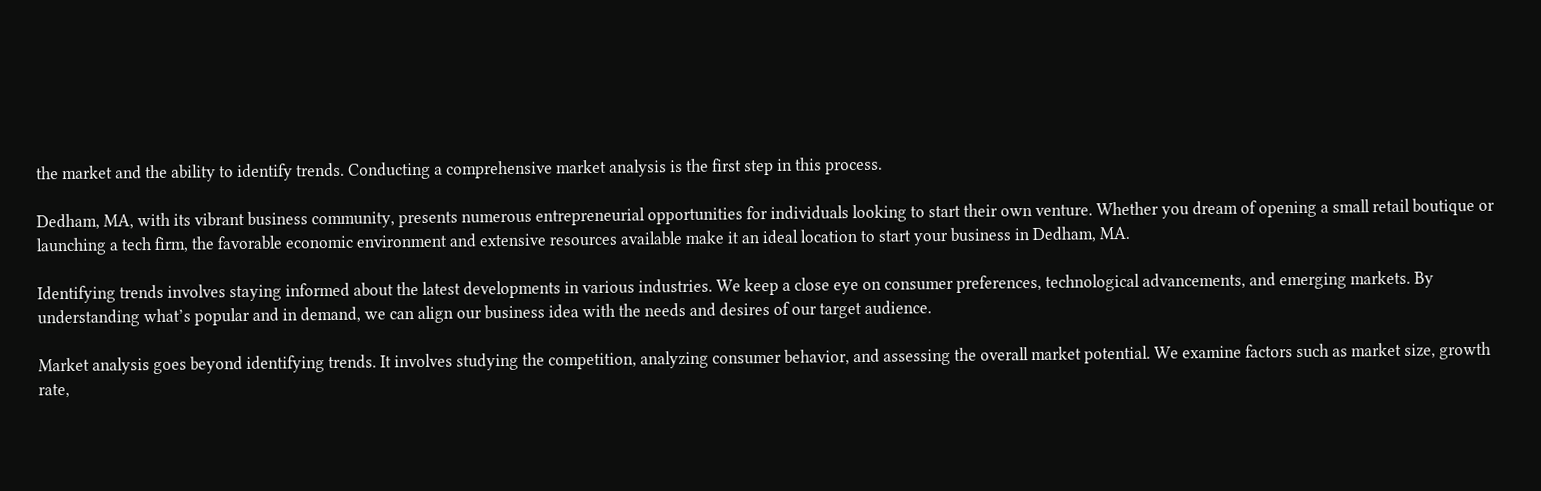the market and the ability to identify trends. Conducting a comprehensive market analysis is the first step in this process.

Dedham, MA, with its vibrant business community, presents numerous entrepreneurial opportunities for individuals looking to start their own venture. Whether you dream of opening a small retail boutique or launching a tech firm, the favorable economic environment and extensive resources available make it an ideal location to start your business in Dedham, MA.

Identifying trends involves staying informed about the latest developments in various industries. We keep a close eye on consumer preferences, technological advancements, and emerging markets. By understanding what’s popular and in demand, we can align our business idea with the needs and desires of our target audience.

Market analysis goes beyond identifying trends. It involves studying the competition, analyzing consumer behavior, and assessing the overall market potential. We examine factors such as market size, growth rate,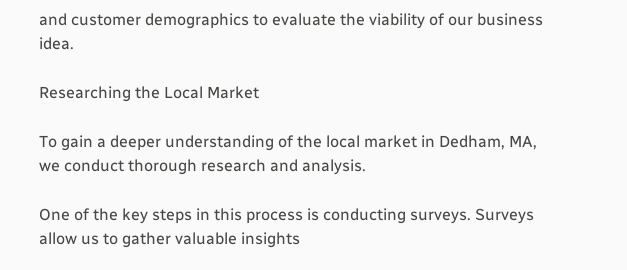and customer demographics to evaluate the viability of our business idea.

Researching the Local Market

To gain a deeper understanding of the local market in Dedham, MA, we conduct thorough research and analysis.

One of the key steps in this process is conducting surveys. Surveys allow us to gather valuable insights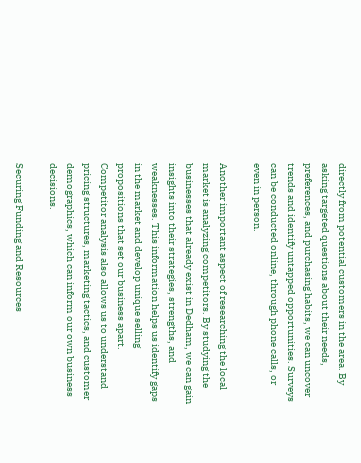directly from potential customers in the area. By asking targeted questions about their needs, preferences, and purchasing habits, we can uncover trends and identify untapped opportunities. Surveys can be conducted online, through phone calls, or even in person.

Another important aspect of researching the local market is analyzing competitors. By studying the businesses that already exist in Dedham, we can gain insights into their strategies, strengths, and weaknesses. This information helps us identify gaps in the market and develop unique selling propositions that set our business apart. Competitor analysis also allows us to understand pricing structures, marketing tactics, and customer demographics, which can inform our own business decisions.

Securing Funding and Resources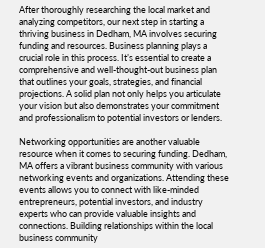After thoroughly researching the local market and analyzing competitors, our next step in starting a thriving business in Dedham, MA involves securing funding and resources. Business planning plays a crucial role in this process. It’s essential to create a comprehensive and well-thought-out business plan that outlines your goals, strategies, and financial projections. A solid plan not only helps you articulate your vision but also demonstrates your commitment and professionalism to potential investors or lenders.

Networking opportunities are another valuable resource when it comes to securing funding. Dedham, MA offers a vibrant business community with various networking events and organizations. Attending these events allows you to connect with like-minded entrepreneurs, potential investors, and industry experts who can provide valuable insights and connections. Building relationships within the local business community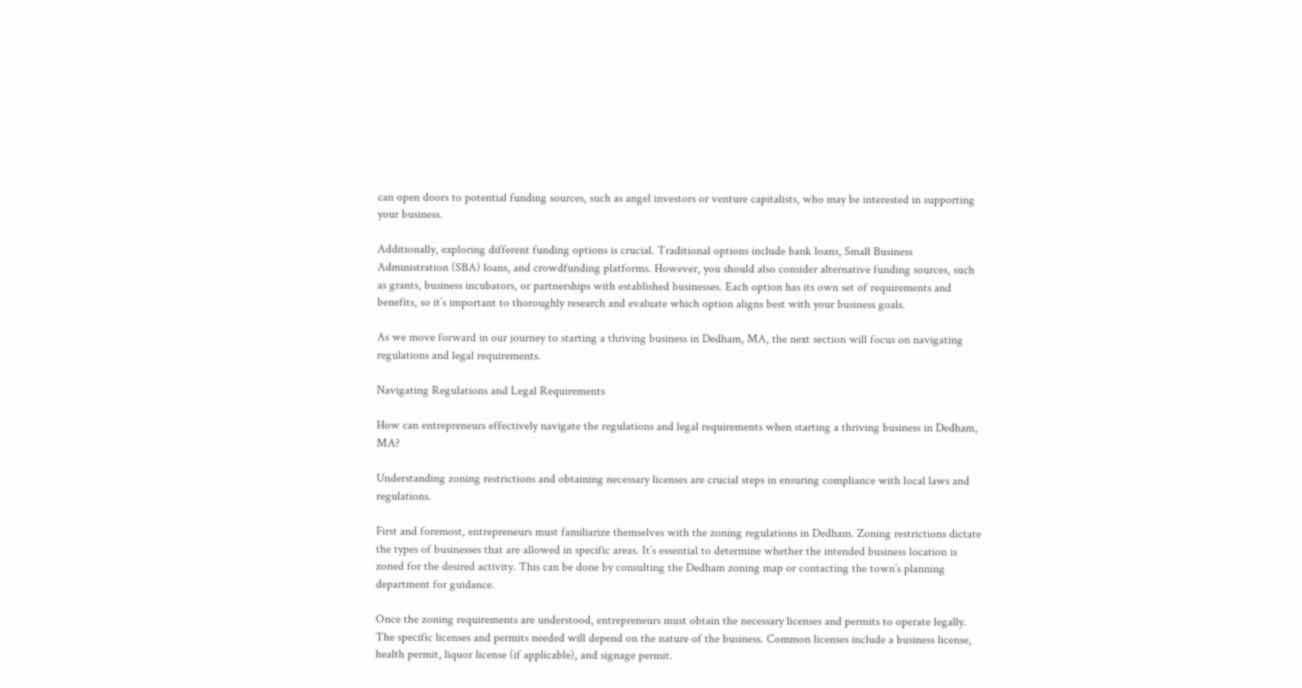can open doors to potential funding sources, such as angel investors or venture capitalists, who may be interested in supporting your business.

Additionally, exploring different funding options is crucial. Traditional options include bank loans, Small Business Administration (SBA) loans, and crowdfunding platforms. However, you should also consider alternative funding sources, such as grants, business incubators, or partnerships with established businesses. Each option has its own set of requirements and benefits, so it’s important to thoroughly research and evaluate which option aligns best with your business goals.

As we move forward in our journey to starting a thriving business in Dedham, MA, the next section will focus on navigating regulations and legal requirements.

Navigating Regulations and Legal Requirements

How can entrepreneurs effectively navigate the regulations and legal requirements when starting a thriving business in Dedham, MA?

Understanding zoning restrictions and obtaining necessary licenses are crucial steps in ensuring compliance with local laws and regulations.

First and foremost, entrepreneurs must familiarize themselves with the zoning regulations in Dedham. Zoning restrictions dictate the types of businesses that are allowed in specific areas. It’s essential to determine whether the intended business location is zoned for the desired activity. This can be done by consulting the Dedham zoning map or contacting the town’s planning department for guidance.

Once the zoning requirements are understood, entrepreneurs must obtain the necessary licenses and permits to operate legally. The specific licenses and permits needed will depend on the nature of the business. Common licenses include a business license, health permit, liquor license (if applicable), and signage permit.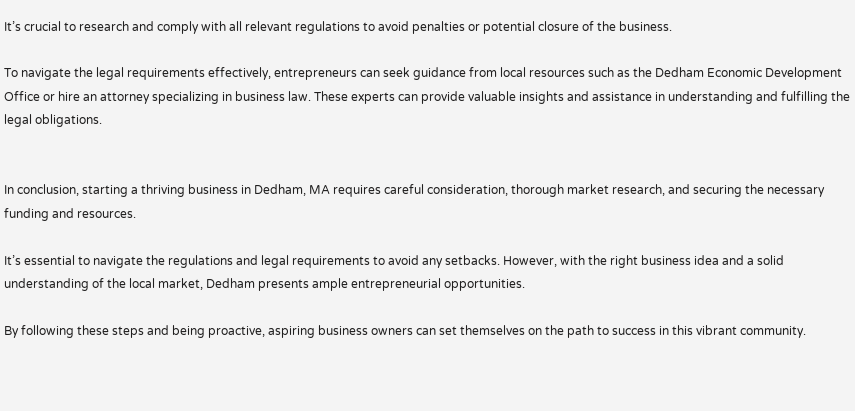It’s crucial to research and comply with all relevant regulations to avoid penalties or potential closure of the business.

To navigate the legal requirements effectively, entrepreneurs can seek guidance from local resources such as the Dedham Economic Development Office or hire an attorney specializing in business law. These experts can provide valuable insights and assistance in understanding and fulfilling the legal obligations.


In conclusion, starting a thriving business in Dedham, MA requires careful consideration, thorough market research, and securing the necessary funding and resources.

It’s essential to navigate the regulations and legal requirements to avoid any setbacks. However, with the right business idea and a solid understanding of the local market, Dedham presents ample entrepreneurial opportunities.

By following these steps and being proactive, aspiring business owners can set themselves on the path to success in this vibrant community.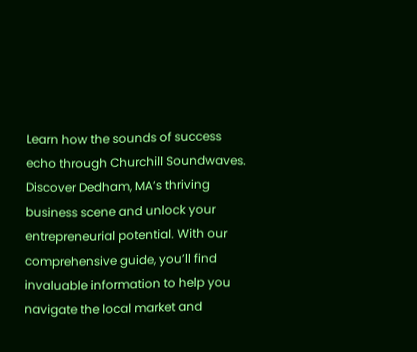Learn how the sounds of success echo through Churchill Soundwaves. Discover Dedham, MA’s thriving business scene and unlock your entrepreneurial potential. With our comprehensive guide, you’ll find invaluable information to help you navigate the local market and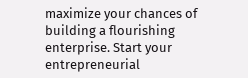maximize your chances of building a flourishing enterprise. Start your entrepreneurial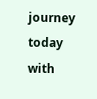journey today with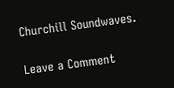Churchill Soundwaves.

Leave a Comment